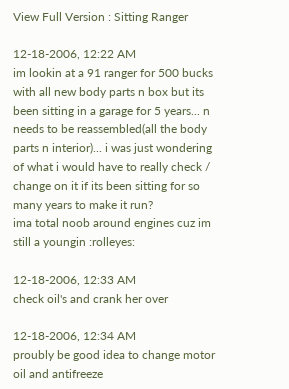View Full Version : Sitting Ranger

12-18-2006, 12:22 AM
im lookin at a 91 ranger for 500 bucks with all new body parts n box but its been sitting in a garage for 5 years... n needs to be reassembled(all the body parts n interior)... i was just wondering of what i would have to really check / change on it if its been sitting for so many years to make it run?
ima total noob around engines cuz im still a youngin :rolleyes:

12-18-2006, 12:33 AM
check oil's and crank her over

12-18-2006, 12:34 AM
proubly be good idea to change motor oil and antifreeze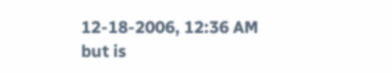12-18-2006, 12:36 AM
but is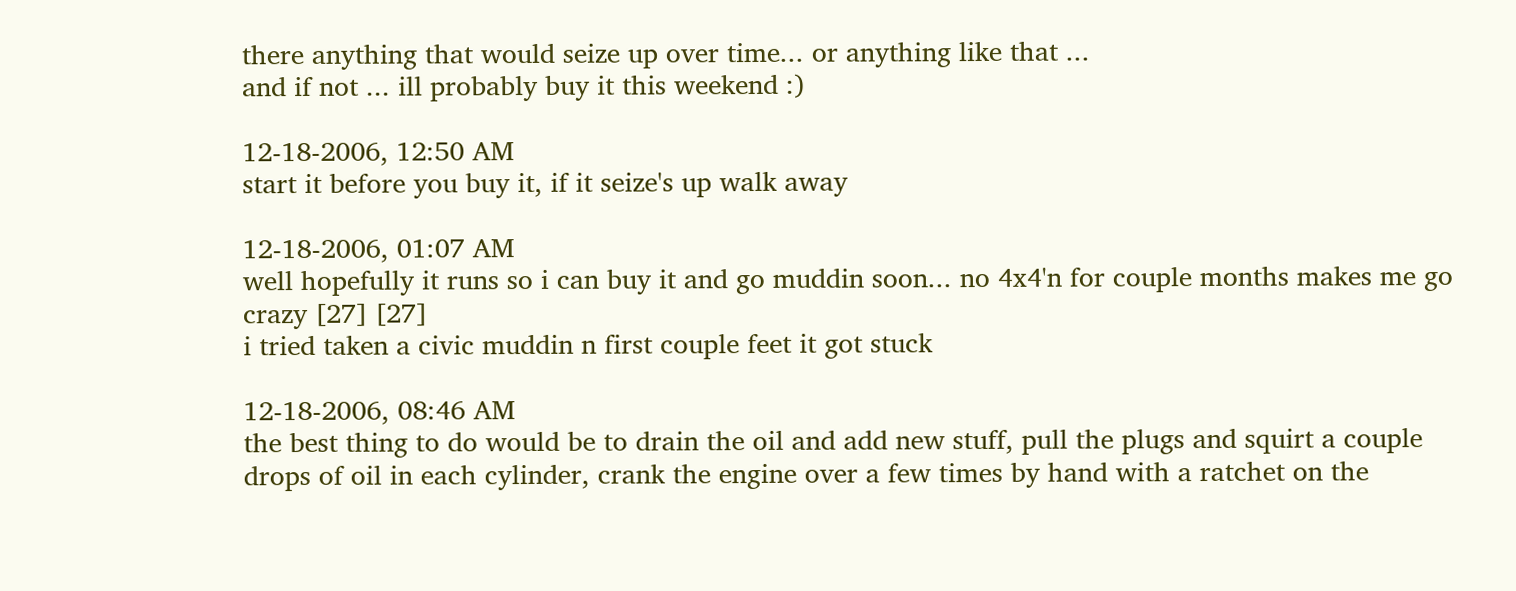there anything that would seize up over time... or anything like that ...
and if not ... ill probably buy it this weekend :)

12-18-2006, 12:50 AM
start it before you buy it, if it seize's up walk away

12-18-2006, 01:07 AM
well hopefully it runs so i can buy it and go muddin soon... no 4x4'n for couple months makes me go crazy [27] [27]
i tried taken a civic muddin n first couple feet it got stuck

12-18-2006, 08:46 AM
the best thing to do would be to drain the oil and add new stuff, pull the plugs and squirt a couple drops of oil in each cylinder, crank the engine over a few times by hand with a ratchet on the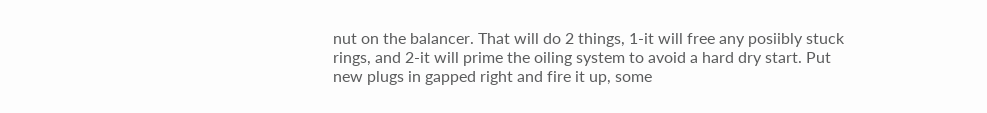nut on the balancer. That will do 2 things, 1-it will free any posiibly stuck rings, and 2-it will prime the oiling system to avoid a hard dry start. Put new plugs in gapped right and fire it up, some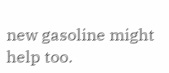new gasoline might help too.